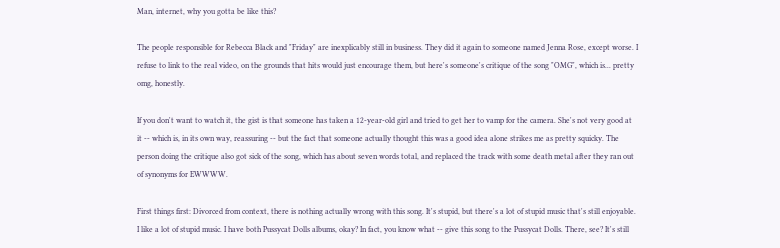Man, internet, why you gotta be like this?

The people responsible for Rebecca Black and "Friday" are inexplicably still in business. They did it again to someone named Jenna Rose, except worse. I refuse to link to the real video, on the grounds that hits would just encourage them, but here's someone's critique of the song "OMG", which is... pretty omg, honestly.

If you don't want to watch it, the gist is that someone has taken a 12-year-old girl and tried to get her to vamp for the camera. She's not very good at it -- which is, in its own way, reassuring -- but the fact that someone actually thought this was a good idea alone strikes me as pretty squicky. The person doing the critique also got sick of the song, which has about seven words total, and replaced the track with some death metal after they ran out of synonyms for EWWWW.

First things first: Divorced from context, there is nothing actually wrong with this song. It's stupid, but there's a lot of stupid music that's still enjoyable. I like a lot of stupid music. I have both Pussycat Dolls albums, okay? In fact, you know what -- give this song to the Pussycat Dolls. There, see? It's still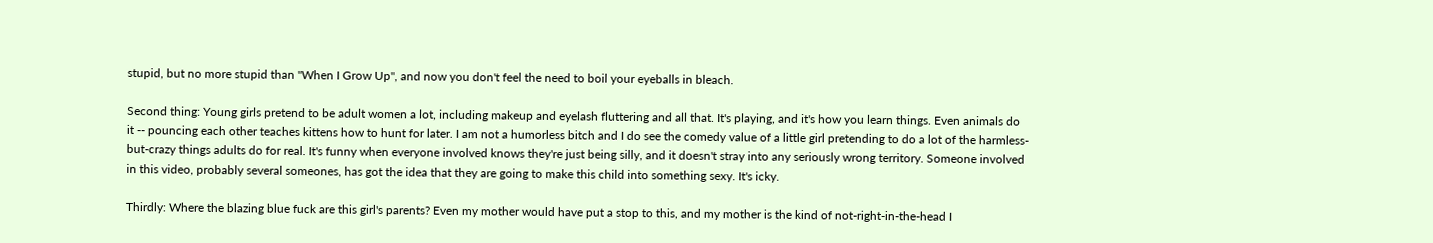stupid, but no more stupid than "When I Grow Up", and now you don't feel the need to boil your eyeballs in bleach.

Second thing: Young girls pretend to be adult women a lot, including makeup and eyelash fluttering and all that. It's playing, and it's how you learn things. Even animals do it -- pouncing each other teaches kittens how to hunt for later. I am not a humorless bitch and I do see the comedy value of a little girl pretending to do a lot of the harmless-but-crazy things adults do for real. It's funny when everyone involved knows they're just being silly, and it doesn't stray into any seriously wrong territory. Someone involved in this video, probably several someones, has got the idea that they are going to make this child into something sexy. It's icky.

Thirdly: Where the blazing blue fuck are this girl's parents? Even my mother would have put a stop to this, and my mother is the kind of not-right-in-the-head I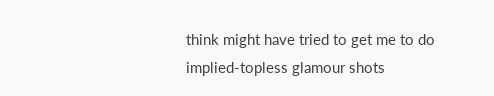think might have tried to get me to do implied-topless glamour shots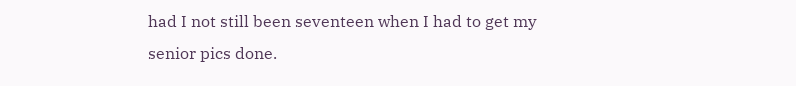had I not still been seventeen when I had to get my senior pics done.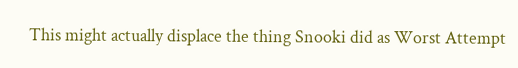This might actually displace the thing Snooki did as Worst Attempt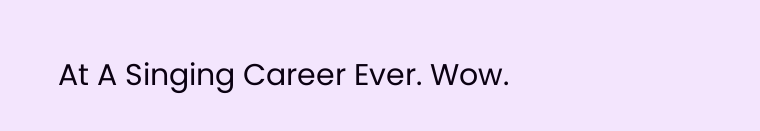At A Singing Career Ever. Wow.